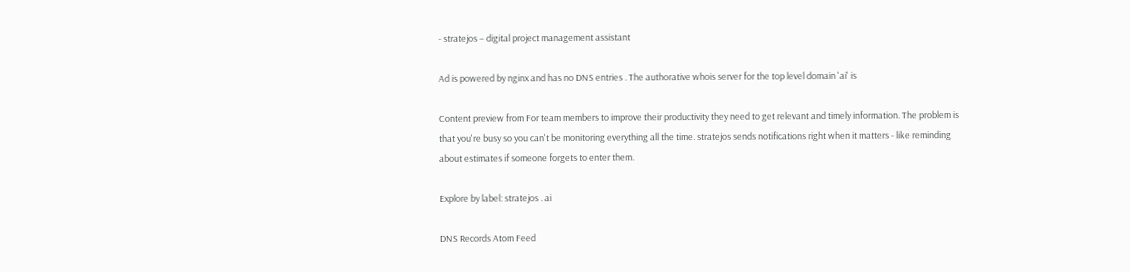- stratejos – digital project management assistant

Ad is powered by nginx and has no DNS entries . The authorative whois server for the top level domain 'ai' is

Content preview from For team members to improve their productivity they need to get relevant and timely information. The problem is that you're busy so you can't be monitoring everything all the time. stratejos sends notifications right when it matters - like reminding about estimates if someone forgets to enter them.

Explore by label: stratejos . ai

DNS Records Atom Feed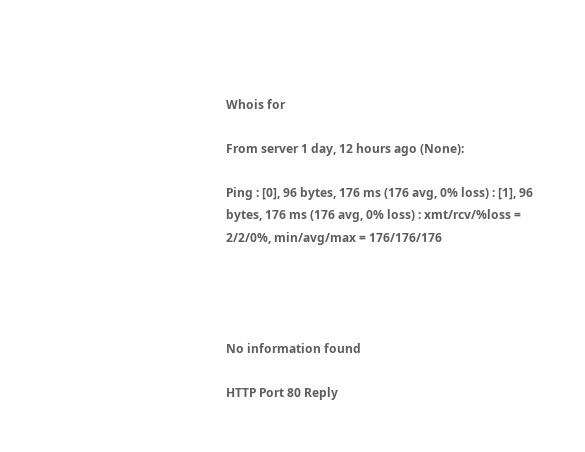Whois for

From server 1 day, 12 hours ago (None):

Ping : [0], 96 bytes, 176 ms (176 avg, 0% loss) : [1], 96 bytes, 176 ms (176 avg, 0% loss) : xmt/rcv/%loss = 2/2/0%, min/avg/max = 176/176/176




No information found

HTTP Port 80 Reply